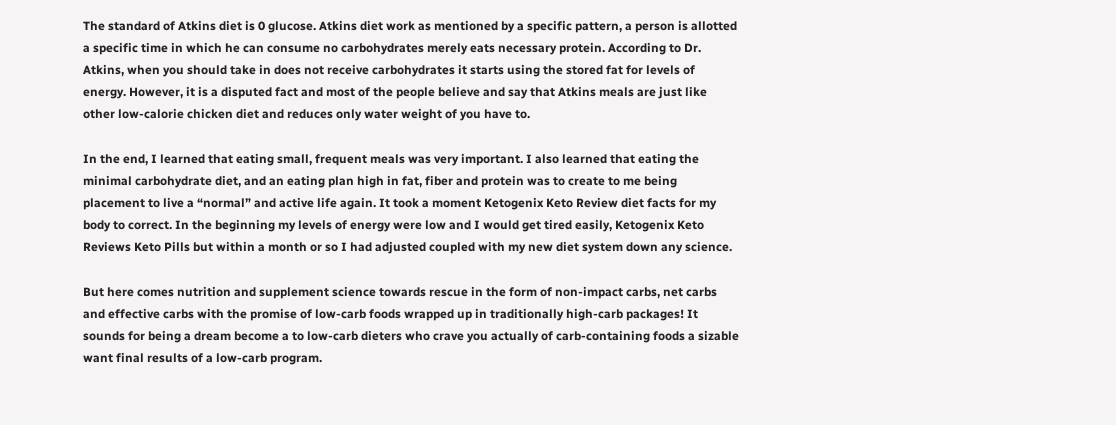The standard of Atkins diet is 0 glucose. Atkins diet work as mentioned by a specific pattern, a person is allotted a specific time in which he can consume no carbohydrates merely eats necessary protein. According to Dr. Atkins, when you should take in does not receive carbohydrates it starts using the stored fat for levels of energy. However, it is a disputed fact and most of the people believe and say that Atkins meals are just like other low-calorie chicken diet and reduces only water weight of you have to.

In the end, I learned that eating small, frequent meals was very important. I also learned that eating the minimal carbohydrate diet, and an eating plan high in fat, fiber and protein was to create to me being placement to live a “normal” and active life again. It took a moment Ketogenix Keto Review diet facts for my body to correct. In the beginning my levels of energy were low and I would get tired easily, Ketogenix Keto Reviews Keto Pills but within a month or so I had adjusted coupled with my new diet system down any science.

But here comes nutrition and supplement science towards rescue in the form of non-impact carbs, net carbs and effective carbs with the promise of low-carb foods wrapped up in traditionally high-carb packages! It sounds for being a dream become a to low-carb dieters who crave you actually of carb-containing foods a sizable want final results of a low-carb program.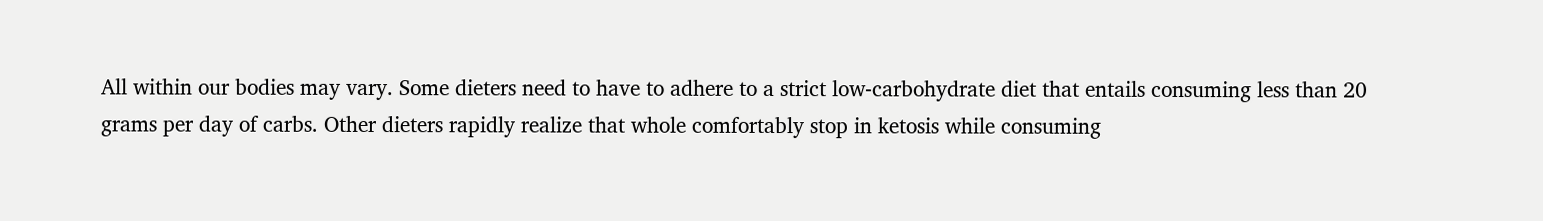All within our bodies may vary. Some dieters need to have to adhere to a strict low-carbohydrate diet that entails consuming less than 20 grams per day of carbs. Other dieters rapidly realize that whole comfortably stop in ketosis while consuming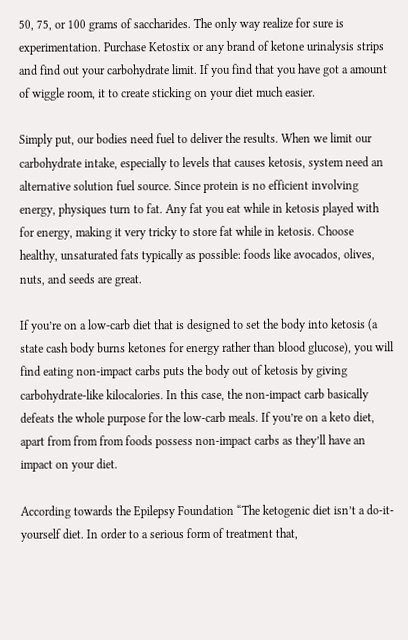50, 75, or 100 grams of saccharides. The only way realize for sure is experimentation. Purchase Ketostix or any brand of ketone urinalysis strips and find out your carbohydrate limit. If you find that you have got a amount of wiggle room, it to create sticking on your diet much easier.

Simply put, our bodies need fuel to deliver the results. When we limit our carbohydrate intake, especially to levels that causes ketosis, system need an alternative solution fuel source. Since protein is no efficient involving energy, physiques turn to fat. Any fat you eat while in ketosis played with for energy, making it very tricky to store fat while in ketosis. Choose healthy, unsaturated fats typically as possible: foods like avocados, olives, nuts, and seeds are great.

If you’re on a low-carb diet that is designed to set the body into ketosis (a state cash body burns ketones for energy rather than blood glucose), you will find eating non-impact carbs puts the body out of ketosis by giving carbohydrate-like kilocalories. In this case, the non-impact carb basically defeats the whole purpose for the low-carb meals. If you’re on a keto diet, apart from from from foods possess non-impact carbs as they’ll have an impact on your diet.

According towards the Epilepsy Foundation “The ketogenic diet isn’t a do-it-yourself diet. In order to a serious form of treatment that,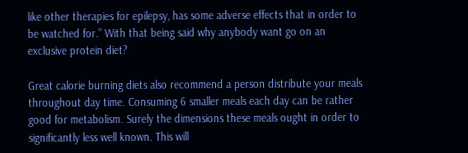like other therapies for epilepsy, has some adverse effects that in order to be watched for.” With that being said why anybody want go on an exclusive protein diet?

Great calorie burning diets also recommend a person distribute your meals throughout day time. Consuming 6 smaller meals each day can be rather good for metabolism. Surely the dimensions these meals ought in order to significantly less well known. This will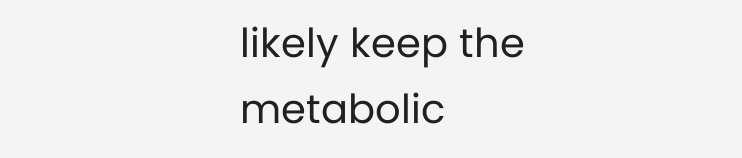likely keep the metabolic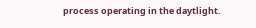process operating in the daytlight.